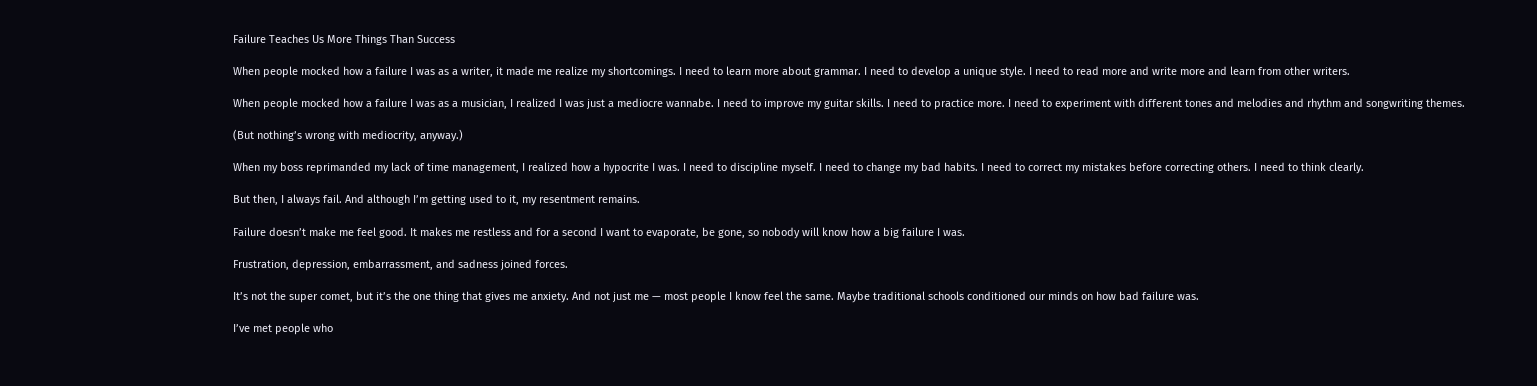Failure Teaches Us More Things Than Success

When people mocked how a failure I was as a writer, it made me realize my shortcomings. I need to learn more about grammar. I need to develop a unique style. I need to read more and write more and learn from other writers.

When people mocked how a failure I was as a musician, I realized I was just a mediocre wannabe. I need to improve my guitar skills. I need to practice more. I need to experiment with different tones and melodies and rhythm and songwriting themes.

(But nothing’s wrong with mediocrity, anyway.)

When my boss reprimanded my lack of time management, I realized how a hypocrite I was. I need to discipline myself. I need to change my bad habits. I need to correct my mistakes before correcting others. I need to think clearly.

But then, I always fail. And although I’m getting used to it, my resentment remains.

Failure doesn’t make me feel good. It makes me restless and for a second I want to evaporate, be gone, so nobody will know how a big failure I was.

Frustration, depression, embarrassment, and sadness joined forces.

It’s not the super comet, but it’s the one thing that gives me anxiety. And not just me — most people I know feel the same. Maybe traditional schools conditioned our minds on how bad failure was.

I’ve met people who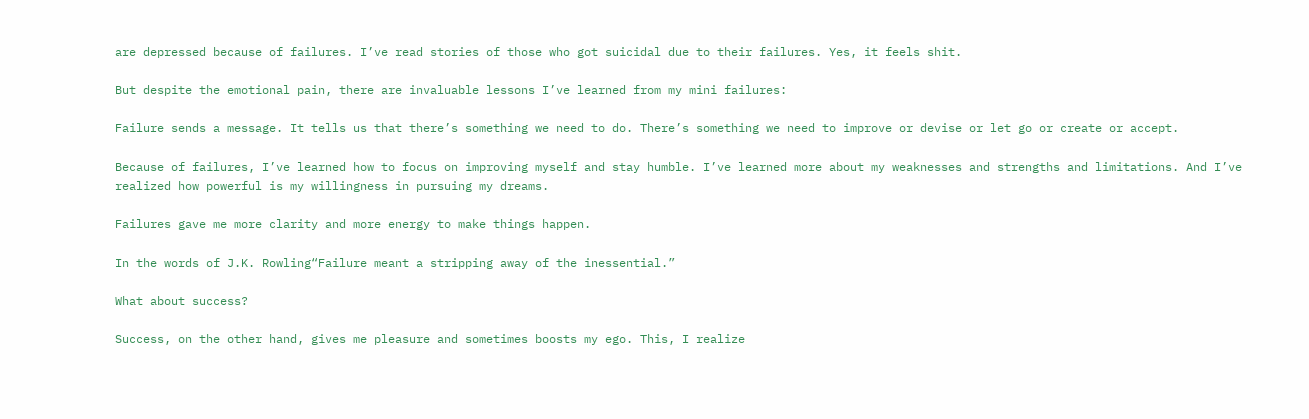are depressed because of failures. I’ve read stories of those who got suicidal due to their failures. Yes, it feels shit.

But despite the emotional pain, there are invaluable lessons I’ve learned from my mini failures:

Failure sends a message. It tells us that there’s something we need to do. There’s something we need to improve or devise or let go or create or accept.

Because of failures, I’ve learned how to focus on improving myself and stay humble. I’ve learned more about my weaknesses and strengths and limitations. And I’ve realized how powerful is my willingness in pursuing my dreams.

Failures gave me more clarity and more energy to make things happen.

In the words of J.K. Rowling“Failure meant a stripping away of the inessential.”

What about success?

Success, on the other hand, gives me pleasure and sometimes boosts my ego. This, I realize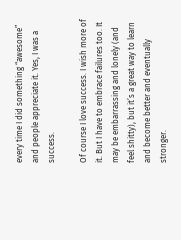every time I did something “awesome” and people appreciate it. Yes, I was a success.

Of course I love success. I wish more of it. But I have to embrace failures too. It may be embarrassing and lonely (and feel shitty), but it’s a great way to learn and become better and eventually stronger.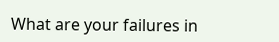What are your failures in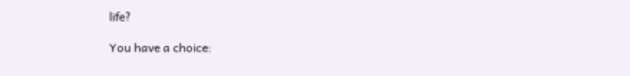life?

You have a choice: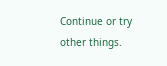Continue or try other things.